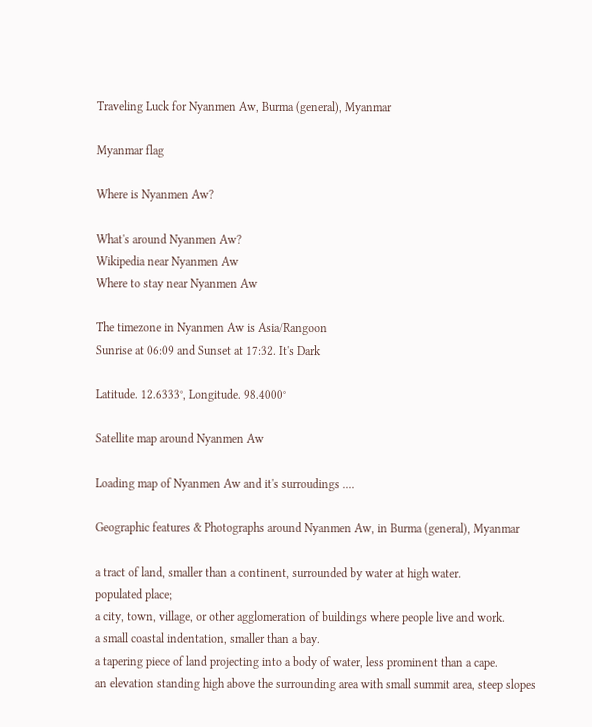Traveling Luck for Nyanmen Aw, Burma (general), Myanmar

Myanmar flag

Where is Nyanmen Aw?

What's around Nyanmen Aw?
Wikipedia near Nyanmen Aw
Where to stay near Nyanmen Aw

The timezone in Nyanmen Aw is Asia/Rangoon
Sunrise at 06:09 and Sunset at 17:32. It's Dark

Latitude. 12.6333°, Longitude. 98.4000°

Satellite map around Nyanmen Aw

Loading map of Nyanmen Aw and it's surroudings ....

Geographic features & Photographs around Nyanmen Aw, in Burma (general), Myanmar

a tract of land, smaller than a continent, surrounded by water at high water.
populated place;
a city, town, village, or other agglomeration of buildings where people live and work.
a small coastal indentation, smaller than a bay.
a tapering piece of land projecting into a body of water, less prominent than a cape.
an elevation standing high above the surrounding area with small summit area, steep slopes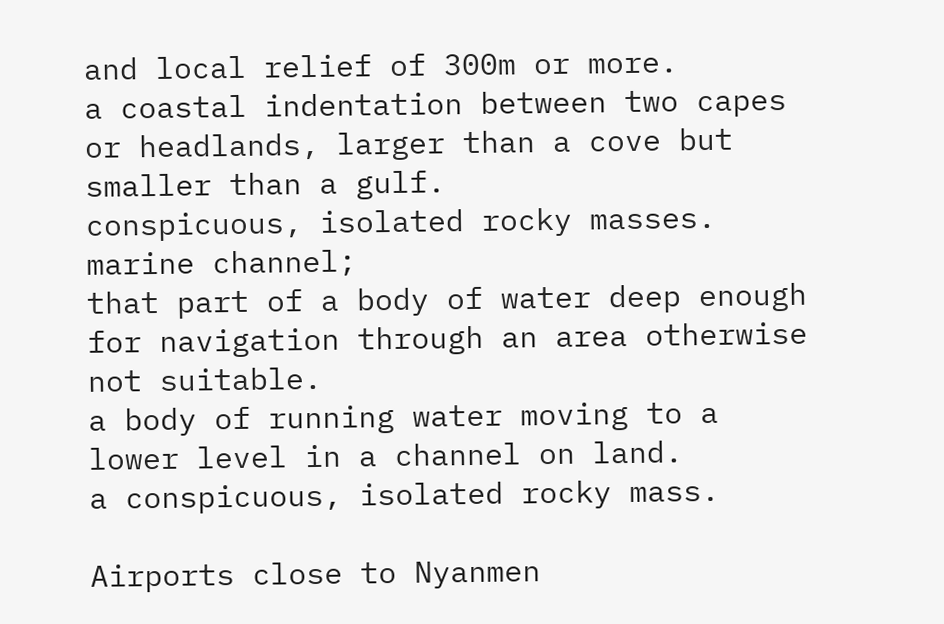and local relief of 300m or more.
a coastal indentation between two capes or headlands, larger than a cove but smaller than a gulf.
conspicuous, isolated rocky masses.
marine channel;
that part of a body of water deep enough for navigation through an area otherwise not suitable.
a body of running water moving to a lower level in a channel on land.
a conspicuous, isolated rocky mass.

Airports close to Nyanmen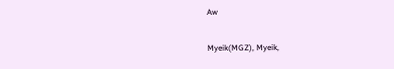Aw

Myeik(MGZ), Myeik,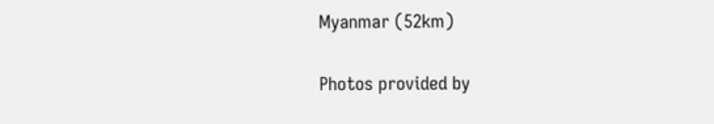Myanmar (52km)

Photos provided by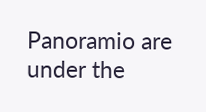Panoramio are under the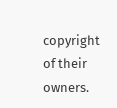copyright of their owners.